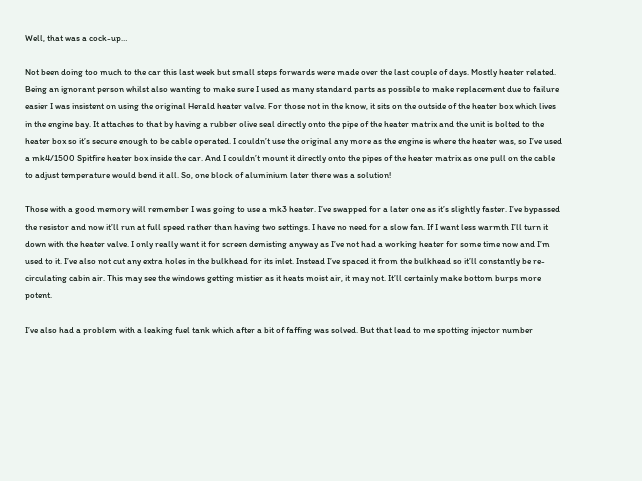Well, that was a cock-up…

Not been doing too much to the car this last week but small steps forwards were made over the last couple of days. Mostly heater related. Being an ignorant person whilst also wanting to make sure I used as many standard parts as possible to make replacement due to failure easier I was insistent on using the original Herald heater valve. For those not in the know, it sits on the outside of the heater box which lives in the engine bay. It attaches to that by having a rubber olive seal directly onto the pipe of the heater matrix and the unit is bolted to the heater box so it’s secure enough to be cable operated. I couldn’t use the original any more as the engine is where the heater was, so I’ve used a mk4/1500 Spitfire heater box inside the car. And I couldn’t mount it directly onto the pipes of the heater matrix as one pull on the cable to adjust temperature would bend it all. So, one block of aluminium later there was a solution!

Those with a good memory will remember I was going to use a mk3 heater. I’ve swapped for a later one as it’s slightly faster. I’ve bypassed the resistor and now it’ll run at full speed rather than having two settings. I have no need for a slow fan. If I want less warmth I’ll turn it down with the heater valve. I only really want it for screen demisting anyway as I’ve not had a working heater for some time now and I’m used to it. I’ve also not cut any extra holes in the bulkhead for its inlet. Instead I’ve spaced it from the bulkhead so it’ll constantly be re-circulating cabin air. This may see the windows getting mistier as it heats moist air, it may not. It’ll certainly make bottom burps more potent.

I’ve also had a problem with a leaking fuel tank which after a bit of faffing was solved. But that lead to me spotting injector number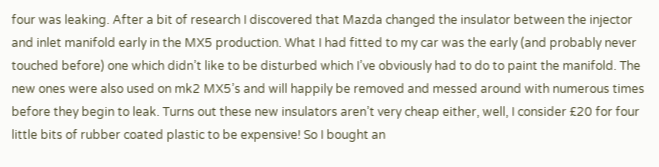four was leaking. After a bit of research I discovered that Mazda changed the insulator between the injector and inlet manifold early in the MX5 production. What I had fitted to my car was the early (and probably never touched before) one which didn’t like to be disturbed which I’ve obviously had to do to paint the manifold. The new ones were also used on mk2 MX5’s and will happily be removed and messed around with numerous times before they begin to leak. Turns out these new insulators aren’t very cheap either, well, I consider £20 for four little bits of rubber coated plastic to be expensive! So I bought an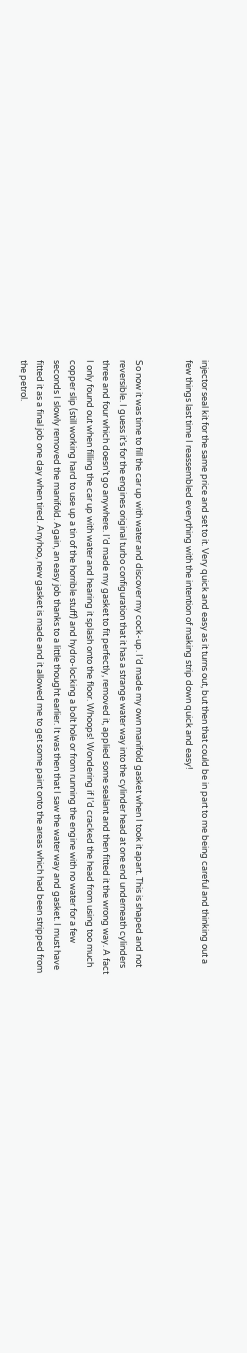injector seal kit for the same price and set to it. Very quick and easy as it turns out, but then that could be in part to me being careful and thinking out a few things last time I reassembled everything with the intention of making strip down quick and easy!


So now it was time to fill the car up with water and discover my cock-up. I’d made my own manifold gasket when I took it apart. This is shaped and not reversible. I guess it’s for the engines original turbo configuration that it has a strange water way into the cylinder head at one end underneath cylinders three and four which doesn’t go anywhere. I’d made my gasket to fit perfectly, removed it, applied some sealant and then fitted it the wrong way. A fact I only found out when filling the car up with water and hearing it splash onto the floor. Whoops! Wondering if I’d cracked the head from using too much copper slip (still working hard to use up a tin of the horrible stuff) and hydro-locking a bolt hole or from running the engine with no water for a few seconds I slowly removed the manifold. Again, an easy job thanks to a little thought earlier. It was then that I saw the water way and gasket. I must have fitted it as a final job one day when tired. Anyhoo, new gasket is made and it allowed me to get some paint onto the areas which had been stripped from the petrol.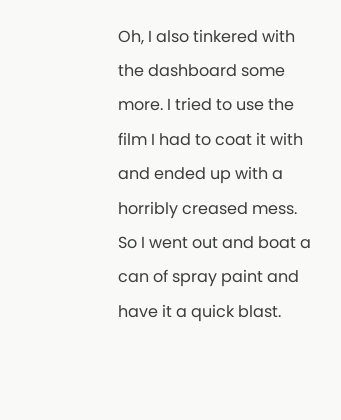Oh, I also tinkered with the dashboard some more. I tried to use the film I had to coat it with and ended up with a horribly creased mess. So I went out and boat a can of spray paint and have it a quick blast.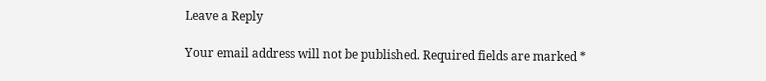Leave a Reply

Your email address will not be published. Required fields are marked *